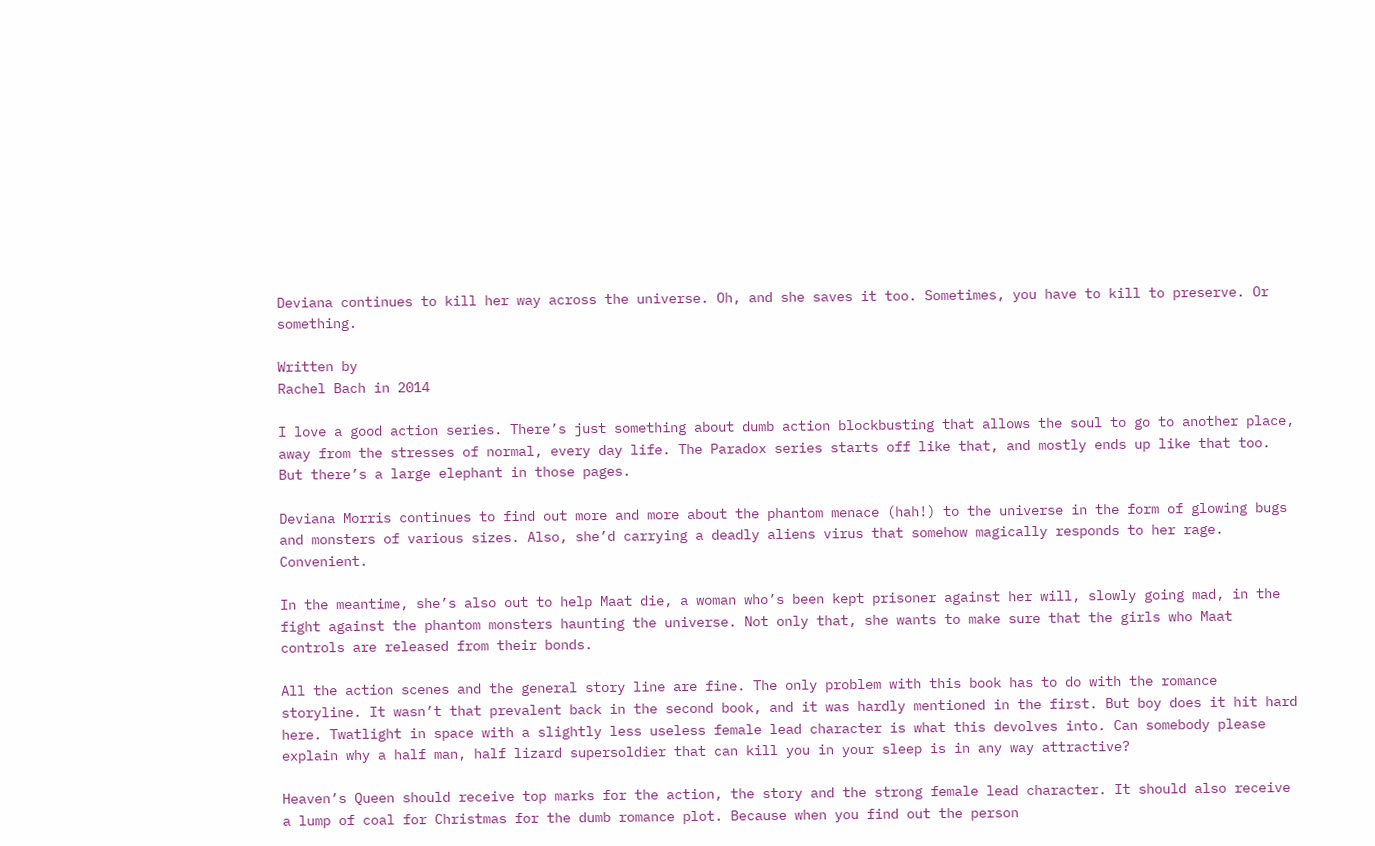Deviana continues to kill her way across the universe. Oh, and she saves it too. Sometimes, you have to kill to preserve. Or something.

Written by
Rachel Bach in 2014

I love a good action series. There’s just something about dumb action blockbusting that allows the soul to go to another place, away from the stresses of normal, every day life. The Paradox series starts off like that, and mostly ends up like that too. But there’s a large elephant in those pages.

Deviana Morris continues to find out more and more about the phantom menace (hah!) to the universe in the form of glowing bugs and monsters of various sizes. Also, she’d carrying a deadly aliens virus that somehow magically responds to her rage. Convenient.

In the meantime, she’s also out to help Maat die, a woman who’s been kept prisoner against her will, slowly going mad, in the fight against the phantom monsters haunting the universe. Not only that, she wants to make sure that the girls who Maat controls are released from their bonds.

All the action scenes and the general story line are fine. The only problem with this book has to do with the romance storyline. It wasn’t that prevalent back in the second book, and it was hardly mentioned in the first. But boy does it hit hard here. Twatlight in space with a slightly less useless female lead character is what this devolves into. Can somebody please explain why a half man, half lizard supersoldier that can kill you in your sleep is in any way attractive?

Heaven’s Queen should receive top marks for the action, the story and the strong female lead character. It should also receive a lump of coal for Christmas for the dumb romance plot. Because when you find out the person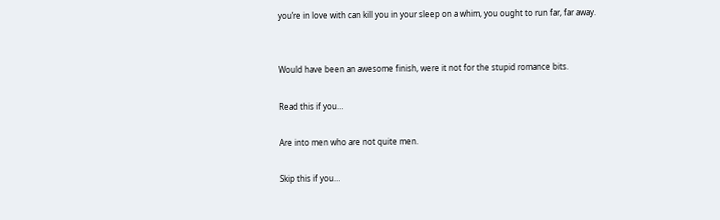you’re in love with can kill you in your sleep on a whim, you ought to run far, far away.


Would have been an awesome finish, were it not for the stupid romance bits.

Read this if you…

Are into men who are not quite men.

Skip this if you…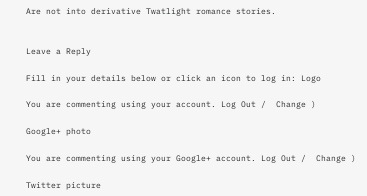Are not into derivative Twatlight romance stories.


Leave a Reply

Fill in your details below or click an icon to log in: Logo

You are commenting using your account. Log Out /  Change )

Google+ photo

You are commenting using your Google+ account. Log Out /  Change )

Twitter picture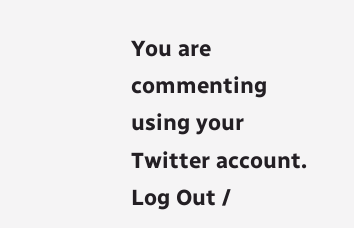You are commenting using your Twitter account. Log Out /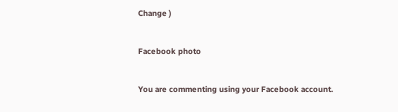Change )

Facebook photo

You are commenting using your Facebook account.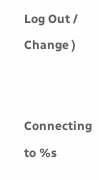Log Out /  Change )


Connecting to %s